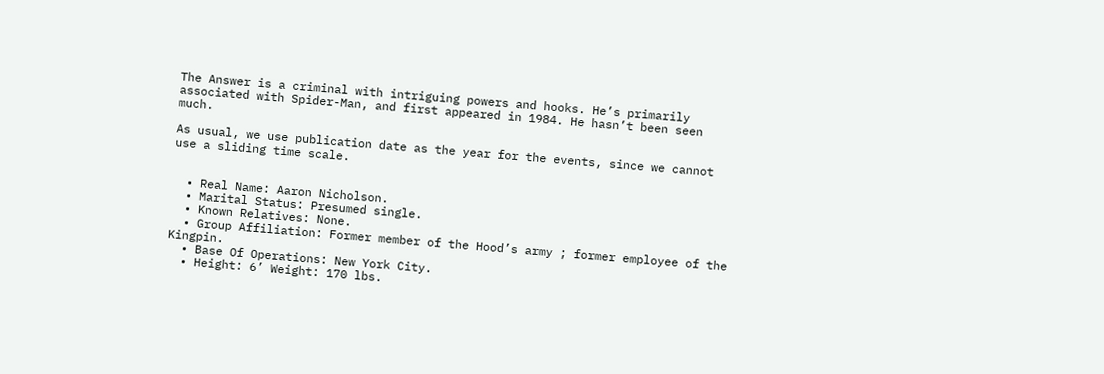The Answer is a criminal with intriguing powers and hooks. He’s primarily associated with Spider-Man, and first appeared in 1984. He hasn’t been seen much.

As usual, we use publication date as the year for the events, since we cannot use a sliding time scale.


  • Real Name: Aaron Nicholson.
  • Marital Status: Presumed single.
  • Known Relatives: None.
  • Group Affiliation: Former member of the Hood’s army ; former employee of the Kingpin.
  • Base Of Operations: New York City.
  • Height: 6’ Weight: 170 lbs.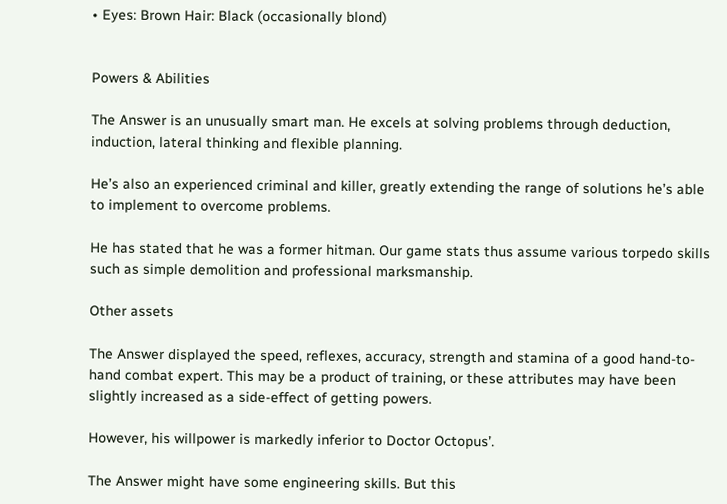• Eyes: Brown Hair: Black (occasionally blond)


Powers & Abilities

The Answer is an unusually smart man. He excels at solving problems through deduction, induction, lateral thinking and flexible planning.

He’s also an experienced criminal and killer, greatly extending the range of solutions he’s able to implement to overcome problems.

He has stated that he was a former hitman. Our game stats thus assume various torpedo skills such as simple demolition and professional marksmanship.

Other assets

The Answer displayed the speed, reflexes, accuracy, strength and stamina of a good hand-to-hand combat expert. This may be a product of training, or these attributes may have been slightly increased as a side-effect of getting powers.

However, his willpower is markedly inferior to Doctor Octopus’.

The Answer might have some engineering skills. But this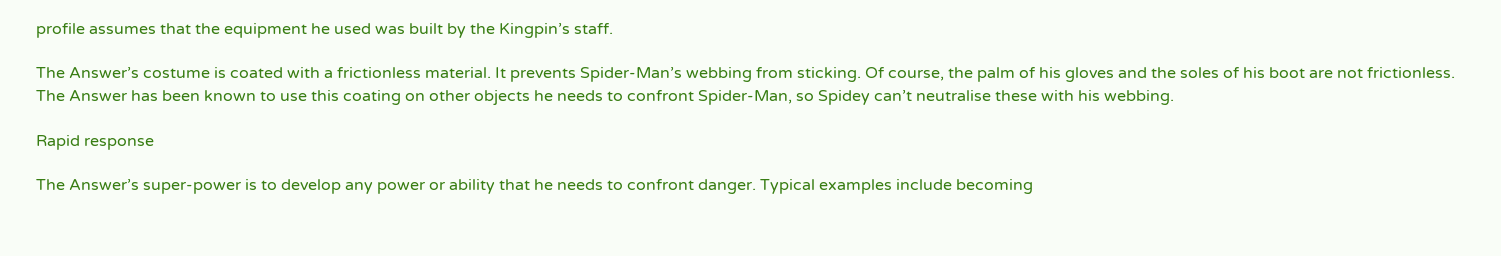profile assumes that the equipment he used was built by the Kingpin’s staff.

The Answer’s costume is coated with a frictionless material. It prevents Spider-Man’s webbing from sticking. Of course, the palm of his gloves and the soles of his boot are not frictionless. The Answer has been known to use this coating on other objects he needs to confront Spider-Man, so Spidey can’t neutralise these with his webbing.

Rapid response

The Answer’s super-power is to develop any power or ability that he needs to confront danger. Typical examples include becoming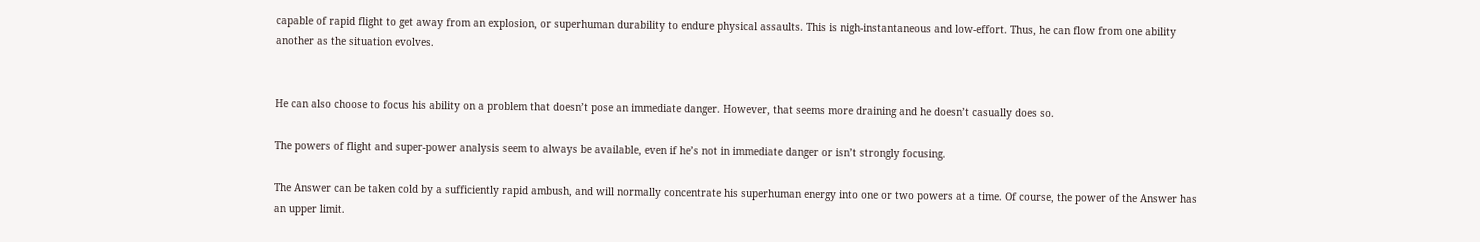capable of rapid flight to get away from an explosion, or superhuman durability to endure physical assaults. This is nigh-instantaneous and low-effort. Thus, he can flow from one ability another as the situation evolves.


He can also choose to focus his ability on a problem that doesn’t pose an immediate danger. However, that seems more draining and he doesn’t casually does so.

The powers of flight and super-power analysis seem to always be available, even if he’s not in immediate danger or isn’t strongly focusing.

The Answer can be taken cold by a sufficiently rapid ambush, and will normally concentrate his superhuman energy into one or two powers at a time. Of course, the power of the Answer has an upper limit.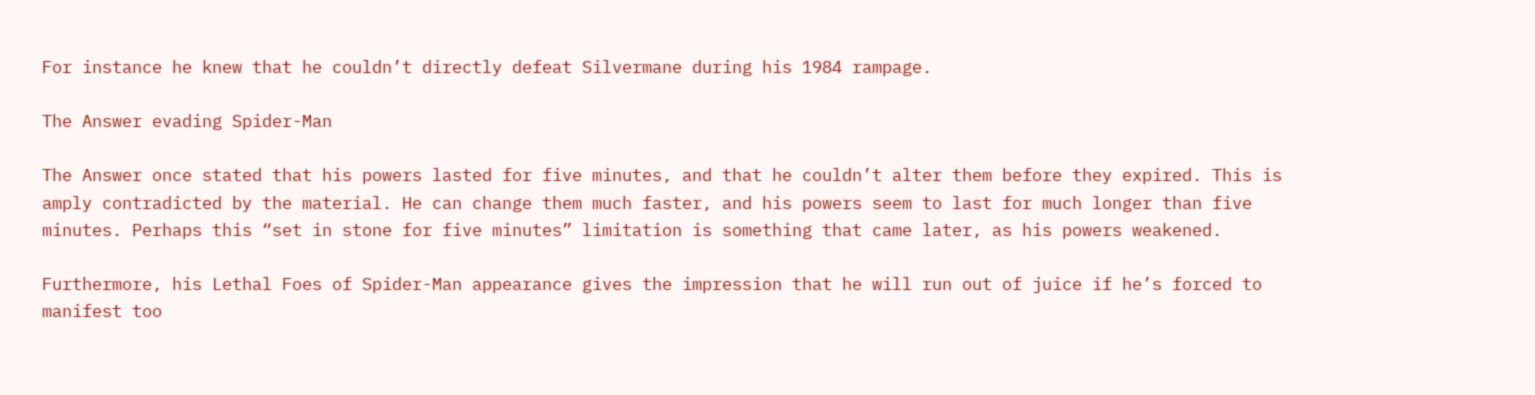For instance he knew that he couldn’t directly defeat Silvermane during his 1984 rampage.

The Answer evading Spider-Man

The Answer once stated that his powers lasted for five minutes, and that he couldn’t alter them before they expired. This is amply contradicted by the material. He can change them much faster, and his powers seem to last for much longer than five minutes. Perhaps this “set in stone for five minutes” limitation is something that came later, as his powers weakened.

Furthermore, his Lethal Foes of Spider-Man appearance gives the impression that he will run out of juice if he’s forced to manifest too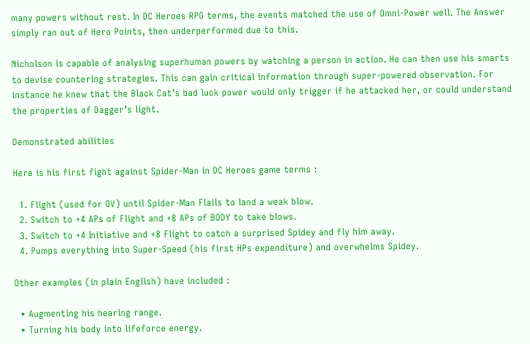many powers without rest. In DC Heroes RPG terms, the events matched the use of Omni-Power well. The Answer simply ran out of Hero Points, then underperformed due to this.

Nicholson is capable of analysing superhuman powers by watching a person in action. He can then use his smarts to devise countering strategies. This can gain critical information through super-powered observation. For instance he knew that the Black Cat’s bad luck power would only trigger if he attacked her, or could understand the properties of Dagger’s light.

Demonstrated abilities

Here is his first fight against Spider-Man in DC Heroes game terms :

  1. Flight (used for OV) until Spider-Man Flails to land a weak blow.
  2. Switch to +4 APs of Flight and +8 APs of BODY to take blows.
  3. Switch to +4 Initiative and +8 Flight to catch a surprised Spidey and fly him away.
  4. Pumps everything into Super-Speed (his first HPs expenditure) and overwhelms Spidey.

Other examples (in plain English) have included :

  • Augmenting his hearing range.
  • Turning his body into lifeforce energy.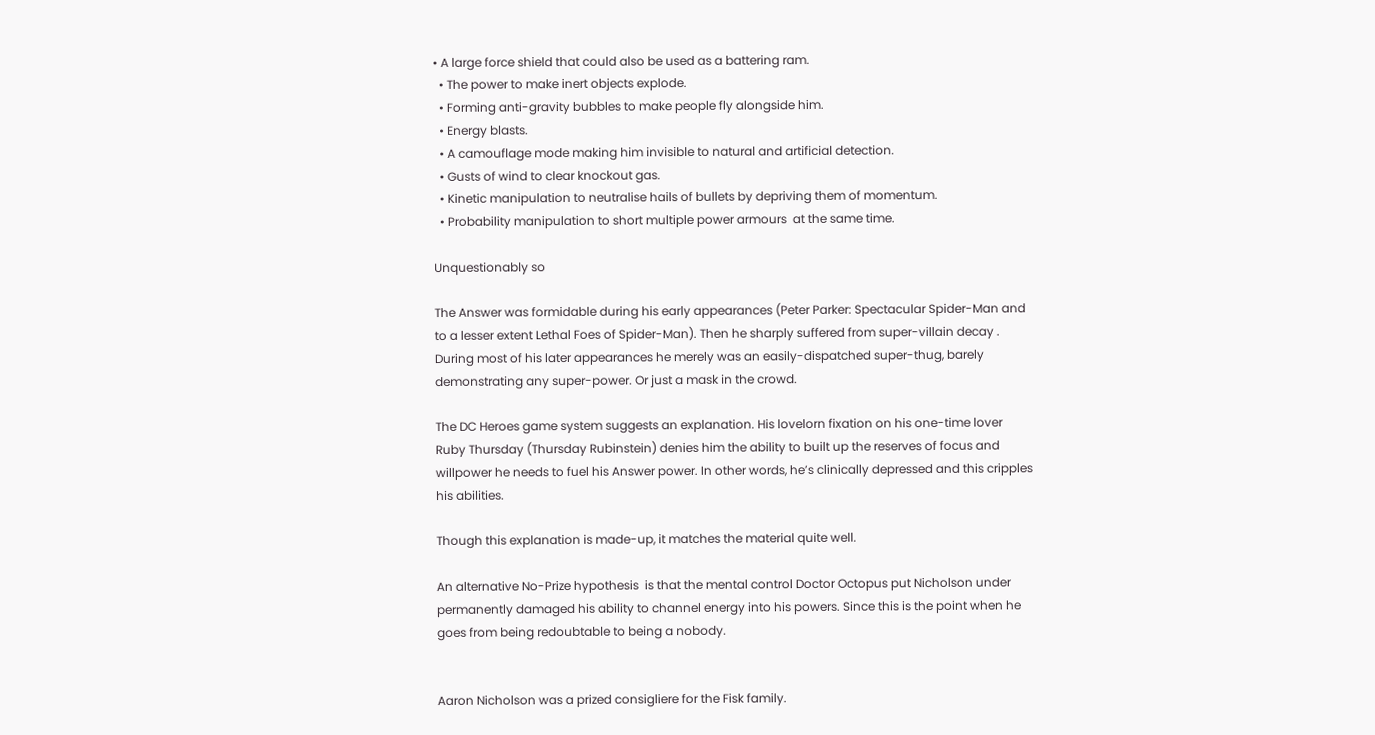• A large force shield that could also be used as a battering ram.
  • The power to make inert objects explode.
  • Forming anti-gravity bubbles to make people fly alongside him.
  • Energy blasts.
  • A camouflage mode making him invisible to natural and artificial detection.
  • Gusts of wind to clear knockout gas.
  • Kinetic manipulation to neutralise hails of bullets by depriving them of momentum.
  • Probability manipulation to short multiple power armours  at the same time.

Unquestionably so

The Answer was formidable during his early appearances (Peter Parker: Spectacular Spider-Man and to a lesser extent Lethal Foes of Spider-Man). Then he sharply suffered from super-villain decay . During most of his later appearances he merely was an easily-dispatched super-thug, barely demonstrating any super-power. Or just a mask in the crowd.

The DC Heroes game system suggests an explanation. His lovelorn fixation on his one-time lover Ruby Thursday (Thursday Rubinstein) denies him the ability to built up the reserves of focus and willpower he needs to fuel his Answer power. In other words, he’s clinically depressed and this cripples his abilities.

Though this explanation is made-up, it matches the material quite well.

An alternative No-Prize hypothesis  is that the mental control Doctor Octopus put Nicholson under permanently damaged his ability to channel energy into his powers. Since this is the point when he goes from being redoubtable to being a nobody.


Aaron Nicholson was a prized consigliere for the Fisk family.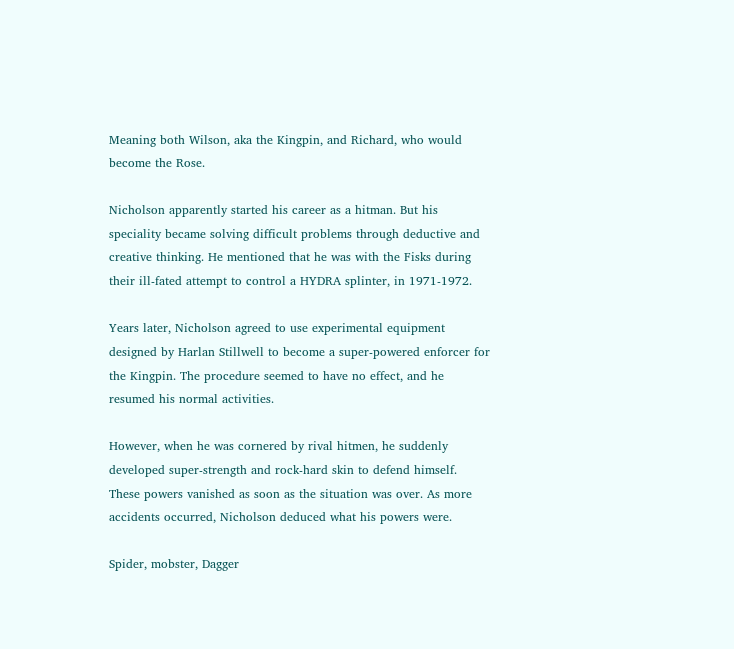Meaning both Wilson, aka the Kingpin, and Richard, who would become the Rose.

Nicholson apparently started his career as a hitman. But his speciality became solving difficult problems through deductive and creative thinking. He mentioned that he was with the Fisks during their ill-fated attempt to control a HYDRA splinter, in 1971-1972.

Years later, Nicholson agreed to use experimental equipment designed by Harlan Stillwell to become a super-powered enforcer for the Kingpin. The procedure seemed to have no effect, and he resumed his normal activities.

However, when he was cornered by rival hitmen, he suddenly developed super-strength and rock-hard skin to defend himself. These powers vanished as soon as the situation was over. As more accidents occurred, Nicholson deduced what his powers were.

Spider, mobster, Dagger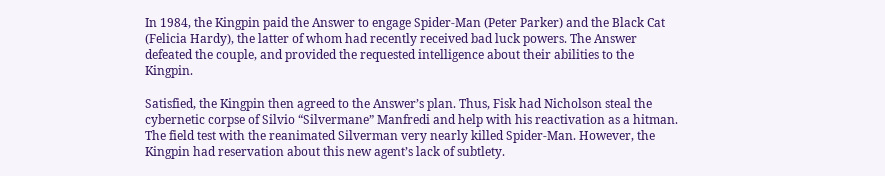In 1984, the Kingpin paid the Answer to engage Spider-Man (Peter Parker) and the Black Cat (Felicia Hardy), the latter of whom had recently received bad luck powers. The Answer defeated the couple, and provided the requested intelligence about their abilities to the Kingpin.

Satisfied, the Kingpin then agreed to the Answer’s plan. Thus, Fisk had Nicholson steal the cybernetic corpse of Silvio “Silvermane” Manfredi and help with his reactivation as a hitman. The field test with the reanimated Silverman very nearly killed Spider-Man. However, the Kingpin had reservation about this new agent’s lack of subtlety.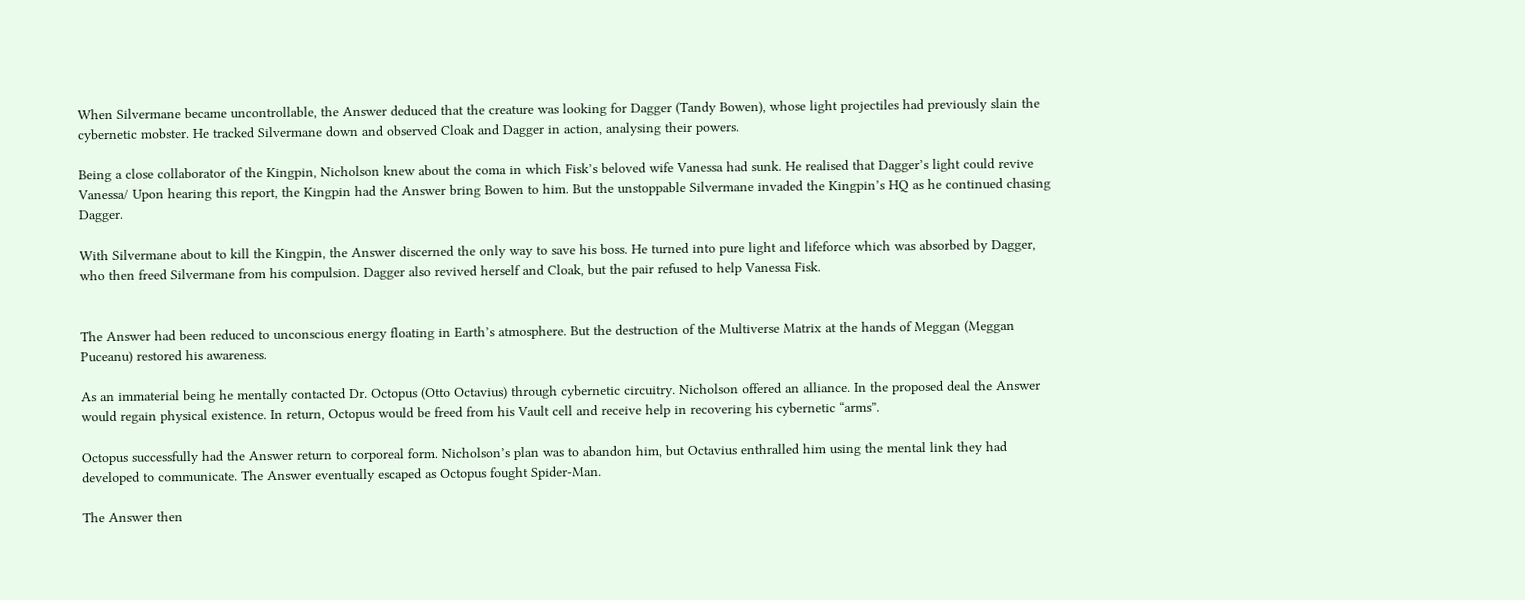When Silvermane became uncontrollable, the Answer deduced that the creature was looking for Dagger (Tandy Bowen), whose light projectiles had previously slain the cybernetic mobster. He tracked Silvermane down and observed Cloak and Dagger in action, analysing their powers.

Being a close collaborator of the Kingpin, Nicholson knew about the coma in which Fisk’s beloved wife Vanessa had sunk. He realised that Dagger’s light could revive Vanessa/ Upon hearing this report, the Kingpin had the Answer bring Bowen to him. But the unstoppable Silvermane invaded the Kingpin’s HQ as he continued chasing Dagger.

With Silvermane about to kill the Kingpin, the Answer discerned the only way to save his boss. He turned into pure light and lifeforce which was absorbed by Dagger, who then freed Silvermane from his compulsion. Dagger also revived herself and Cloak, but the pair refused to help Vanessa Fisk.


The Answer had been reduced to unconscious energy floating in Earth’s atmosphere. But the destruction of the Multiverse Matrix at the hands of Meggan (Meggan Puceanu) restored his awareness.

As an immaterial being he mentally contacted Dr. Octopus (Otto Octavius) through cybernetic circuitry. Nicholson offered an alliance. In the proposed deal the Answer would regain physical existence. In return, Octopus would be freed from his Vault cell and receive help in recovering his cybernetic “arms”.

Octopus successfully had the Answer return to corporeal form. Nicholson’s plan was to abandon him, but Octavius enthralled him using the mental link they had developed to communicate. The Answer eventually escaped as Octopus fought Spider-Man.

The Answer then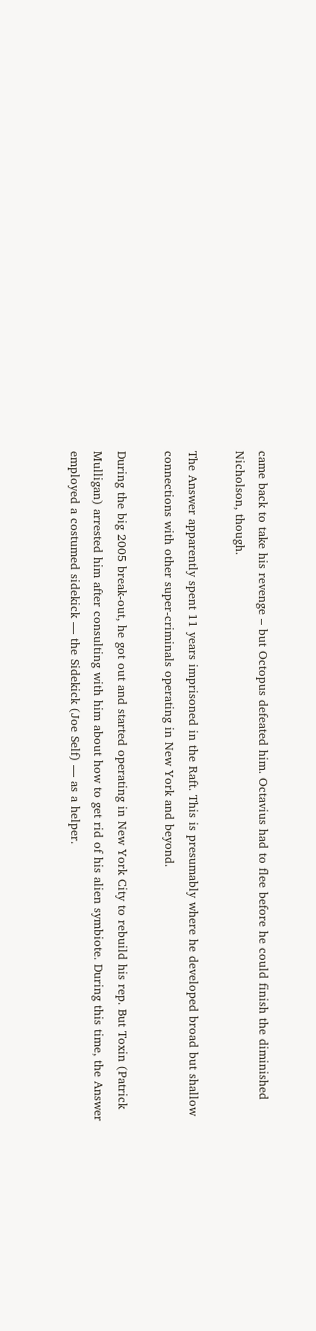came back to take his revenge – but Octopus defeated him. Octavius had to flee before he could finish the diminished Nicholson, though.

The Answer apparently spent 11 years imprisoned in the Raft. This is presumably where he developed broad but shallow connections with other super-criminals operating in New York and beyond.

During the big 2005 break-out, he got out and started operating in New York City to rebuild his rep. But Toxin (Patrick Mulligan) arrested him after consulting with him about how to get rid of his alien symbiote. During this time, the Answer employed a costumed sidekick — the Sidekick (Joe Self) — as a helper.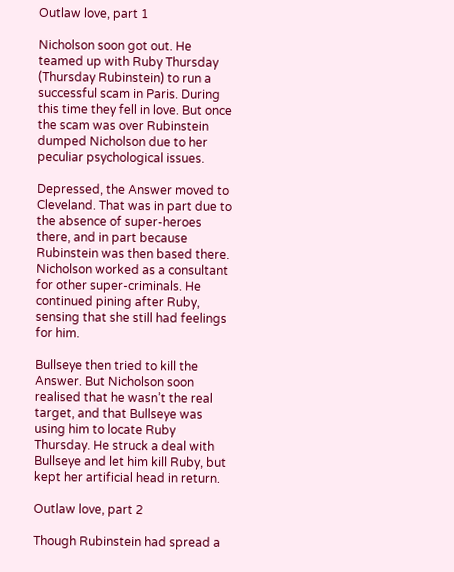Outlaw love, part 1

Nicholson soon got out. He teamed up with Ruby Thursday (Thursday Rubinstein) to run a successful scam in Paris. During this time they fell in love. But once the scam was over Rubinstein dumped Nicholson due to her peculiar psychological issues.

Depressed, the Answer moved to Cleveland. That was in part due to the absence of super-heroes there, and in part because Rubinstein was then based there. Nicholson worked as a consultant for other super-criminals. He continued pining after Ruby, sensing that she still had feelings for him.

Bullseye then tried to kill the Answer. But Nicholson soon realised that he wasn’t the real target, and that Bullseye was using him to locate Ruby Thursday. He struck a deal with Bullseye and let him kill Ruby, but kept her artificial head in return.

Outlaw love, part 2

Though Rubinstein had spread a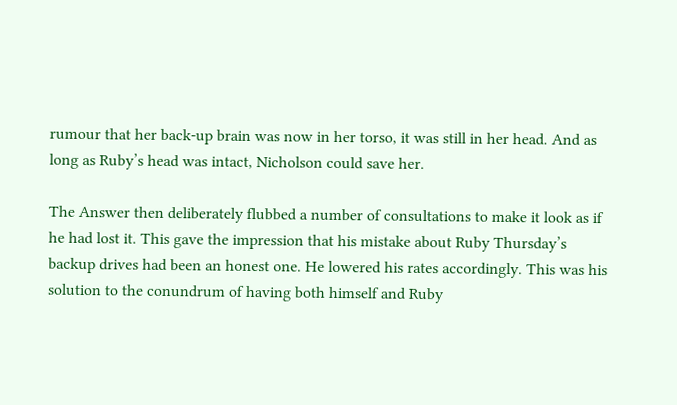rumour that her back-up brain was now in her torso, it was still in her head. And as long as Ruby’s head was intact, Nicholson could save her.

The Answer then deliberately flubbed a number of consultations to make it look as if he had lost it. This gave the impression that his mistake about Ruby Thursday’s backup drives had been an honest one. He lowered his rates accordingly. This was his solution to the conundrum of having both himself and Ruby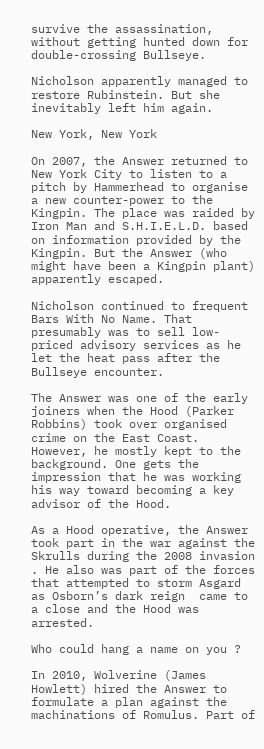survive the assassination, without getting hunted down for double-crossing Bullseye.

Nicholson apparently managed to restore Rubinstein. But she inevitably left him again.

New York, New York

On 2007, the Answer returned to New York City to listen to a pitch by Hammerhead to organise a new counter-power to the Kingpin. The place was raided by Iron Man and S.H.I.E.L.D. based on information provided by the Kingpin. But the Answer (who might have been a Kingpin plant) apparently escaped.

Nicholson continued to frequent Bars With No Name. That presumably was to sell low-priced advisory services as he let the heat pass after the Bullseye encounter.

The Answer was one of the early joiners when the Hood (Parker Robbins) took over organised crime on the East Coast. However, he mostly kept to the background. One gets the impression that he was working his way toward becoming a key advisor of the Hood.

As a Hood operative, the Answer took part in the war against the Skrulls during the 2008 invasion . He also was part of the forces that attempted to storm Asgard as Osborn’s dark reign  came to a close and the Hood was arrested.

Who could hang a name on you ?

In 2010, Wolverine (James Howlett) hired the Answer to formulate a plan against the machinations of Romulus. Part of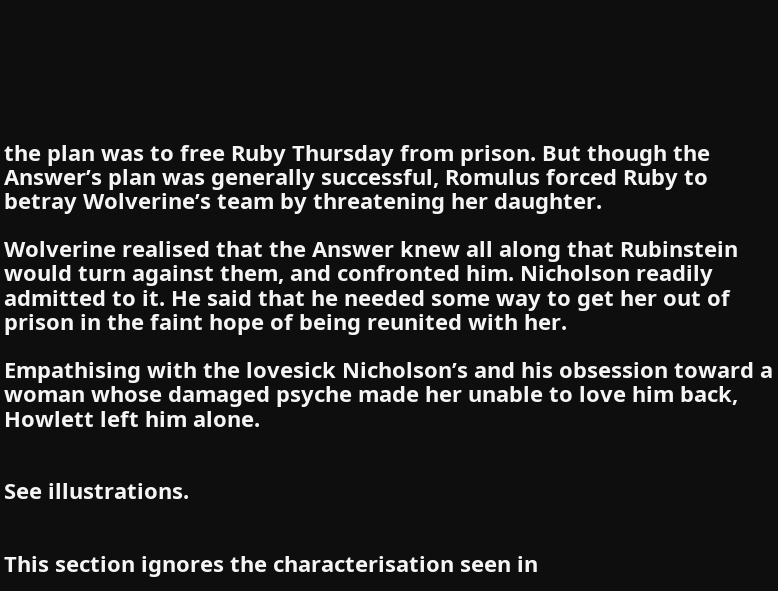the plan was to free Ruby Thursday from prison. But though the Answer’s plan was generally successful, Romulus forced Ruby to betray Wolverine’s team by threatening her daughter.

Wolverine realised that the Answer knew all along that Rubinstein would turn against them, and confronted him. Nicholson readily admitted to it. He said that he needed some way to get her out of prison in the faint hope of being reunited with her.

Empathising with the lovesick Nicholson’s and his obsession toward a woman whose damaged psyche made her unable to love him back, Howlett left him alone.


See illustrations.


This section ignores the characterisation seen in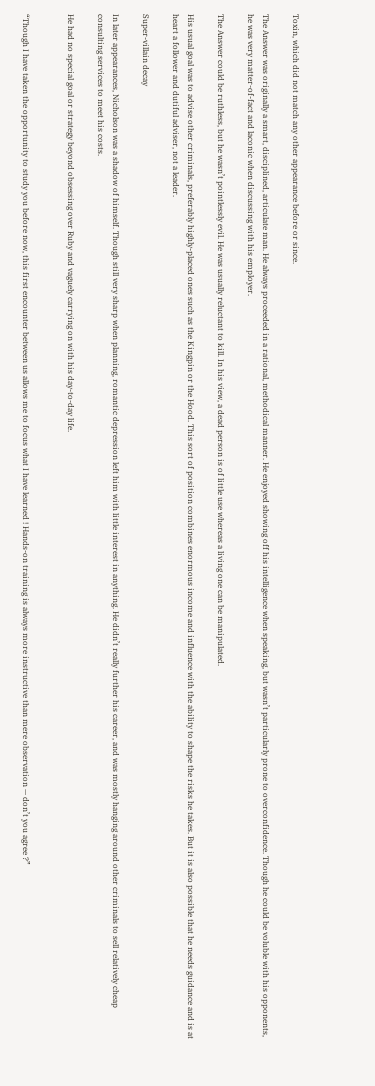Toxin, which did not match any other appearance before or since.

The Answer was originally a smart, disciplined, articulate man. He always proceeded in a rational, methodical manner. He enjoyed showing off his intelligence when speaking, but wasn’t particularly prone to overconfidence. Though he could be voluble with his opponents, he was very matter-of-fact and laconic when discussing with his employer.

The Answer could be ruthless, but he wasn’t pointlessly evil. He was usually reluctant to kill. In his view, a dead person is of little use whereas a living one can be manipulated.

His usual goal was to advise other criminals, preferably highly-placed ones such as the Kingpin or the Hood. This sort of position combines enormous income and influence with the ability to shape the risks he takes. But it is also possible that he needs guidance and is at heart a follower and dutiful adviser, not a leader.

Super-villain decay

In later appearances, Nicholson was a shadow of himself. Though still very sharp when planning, romantic depression left him with little interest in anything. He didn’t really further his career, and was mostly hanging around other criminals to sell relatively cheap consulting services to meet his costs.

He had no special goal or strategy beyond obsessing over Ruby and vaguely carrying on with his day-to-day life.


“Though I have taken the opportunity to study you before now, this first encounter between us allows me to focus what I have learned ! Hands-on training is always more instructive than mere observation — don’t you agree ?”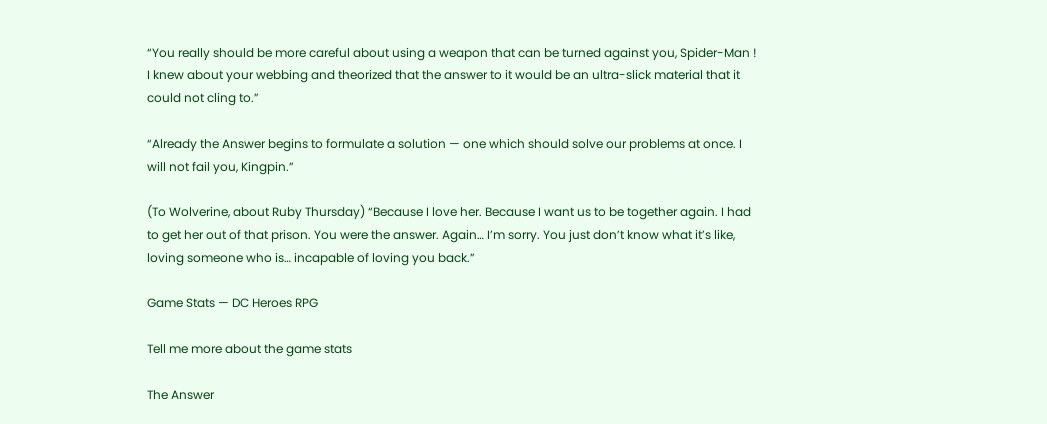“You really should be more careful about using a weapon that can be turned against you, Spider-Man ! I knew about your webbing and theorized that the answer to it would be an ultra-slick material that it could not cling to.”

“Already the Answer begins to formulate a solution — one which should solve our problems at once. I will not fail you, Kingpin.”

(To Wolverine, about Ruby Thursday) “Because I love her. Because I want us to be together again. I had to get her out of that prison. You were the answer. Again… I’m sorry. You just don’t know what it’s like, loving someone who is… incapable of loving you back.”

Game Stats — DC Heroes RPG

Tell me more about the game stats

The Answer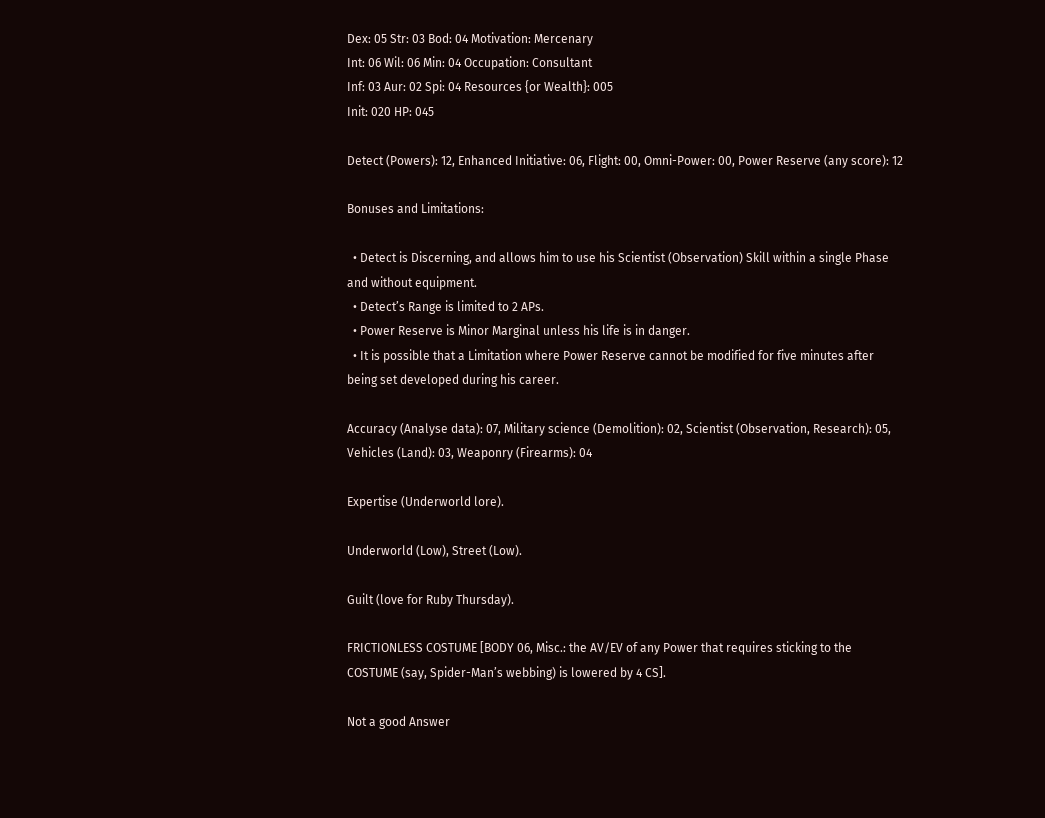Dex: 05 Str: 03 Bod: 04 Motivation: Mercenary
Int: 06 Wil: 06 Min: 04 Occupation: Consultant
Inf: 03 Aur: 02 Spi: 04 Resources {or Wealth}: 005
Init: 020 HP: 045

Detect (Powers): 12, Enhanced Initiative: 06, Flight: 00, Omni-Power: 00, Power Reserve (any score): 12

Bonuses and Limitations:

  • Detect is Discerning, and allows him to use his Scientist (Observation) Skill within a single Phase and without equipment.
  • Detect’s Range is limited to 2 APs.
  • Power Reserve is Minor Marginal unless his life is in danger.
  • It is possible that a Limitation where Power Reserve cannot be modified for five minutes after being set developed during his career.

Accuracy (Analyse data): 07, Military science (Demolition): 02, Scientist (Observation, Research): 05, Vehicles (Land): 03, Weaponry (Firearms): 04

Expertise (Underworld lore).

Underworld (Low), Street (Low).

Guilt (love for Ruby Thursday).

FRICTIONLESS COSTUME [BODY 06, Misc.: the AV/EV of any Power that requires sticking to the COSTUME (say, Spider-Man’s webbing) is lowered by 4 CS].

Not a good Answer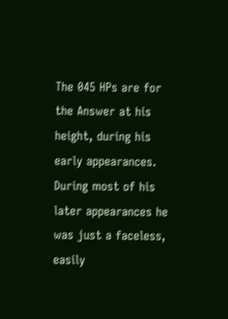The 045 HPs are for the Answer at his height, during his early appearances. During most of his later appearances he was just a faceless, easily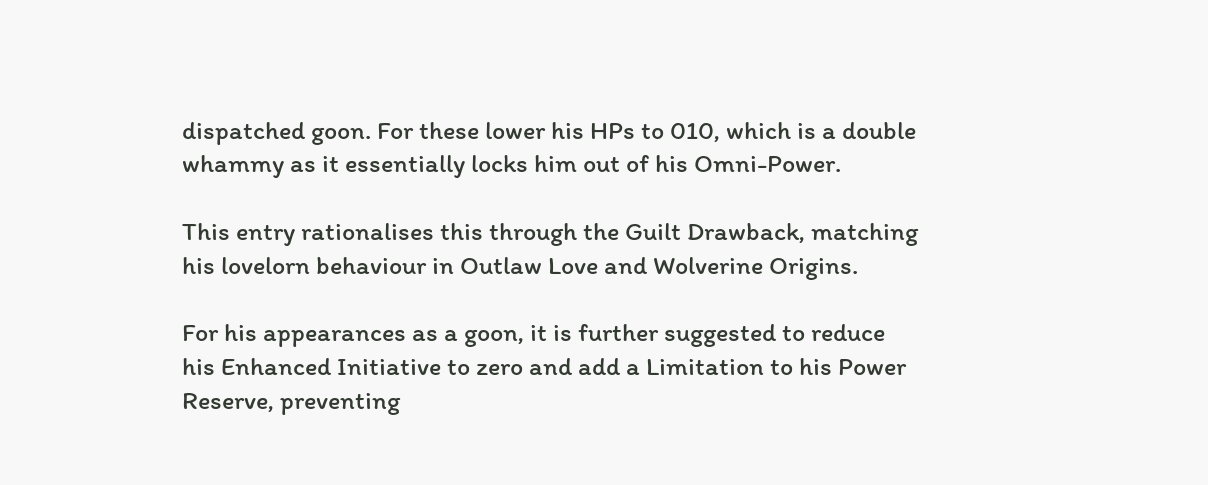dispatched goon. For these lower his HPs to 010, which is a double whammy as it essentially locks him out of his Omni-Power.

This entry rationalises this through the Guilt Drawback, matching his lovelorn behaviour in Outlaw Love and Wolverine Origins.

For his appearances as a goon, it is further suggested to reduce his Enhanced Initiative to zero and add a Limitation to his Power Reserve, preventing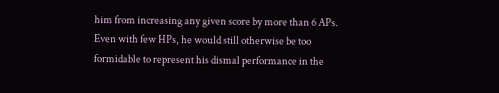him from increasing any given score by more than 6 APs. Even with few HPs, he would still otherwise be too formidable to represent his dismal performance in the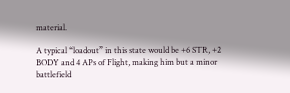material.

A typical “loadout” in this state would be +6 STR, +2 BODY and 4 APs of Flight, making him but a minor battlefield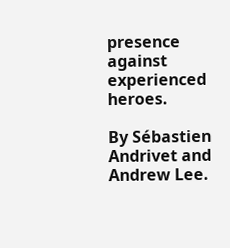presence against experienced heroes.

By Sébastien Andrivet and Andrew Lee.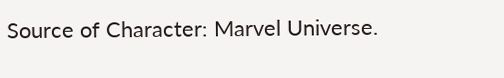Source of Character: Marvel Universe.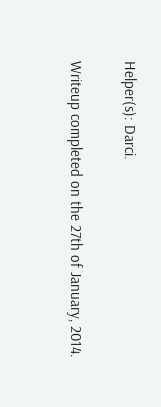Helper(s): Darci.

Writeup completed on the 27th of January, 2014.